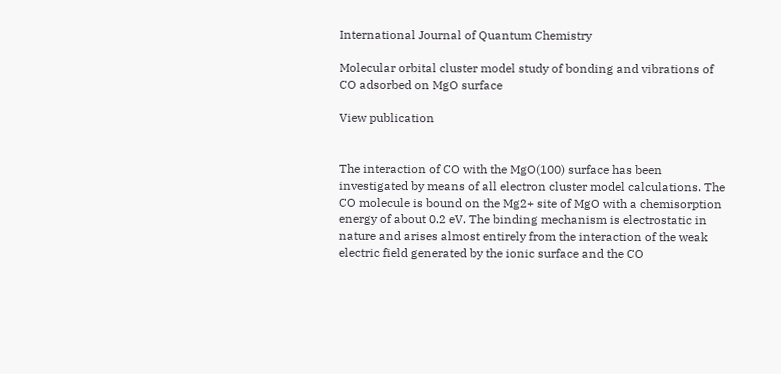International Journal of Quantum Chemistry

Molecular orbital cluster model study of bonding and vibrations of CO adsorbed on MgO surface

View publication


The interaction of CO with the MgO(100) surface has been investigated by means of all electron cluster model calculations. The CO molecule is bound on the Mg2+ site of MgO with a chemisorption energy of about 0.2 eV. The binding mechanism is electrostatic in nature and arises almost entirely from the interaction of the weak electric field generated by the ionic surface and the CO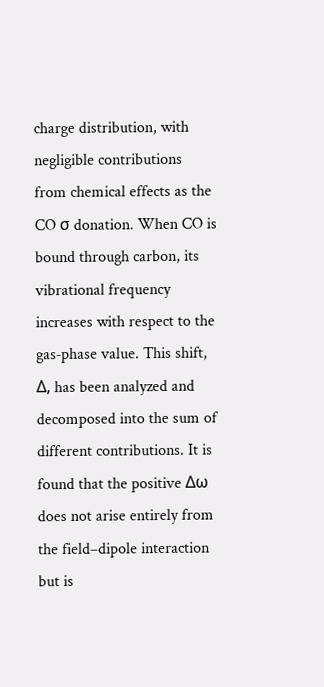charge distribution, with negligible contributions from chemical effects as the CO σ donation. When CO is bound through carbon, its vibrational frequency increases with respect to the gas‐phase value. This shift, Δ, has been analyzed and decomposed into the sum of different contributions. It is found that the positive Δω does not arise entirely from the field–dipole interaction but is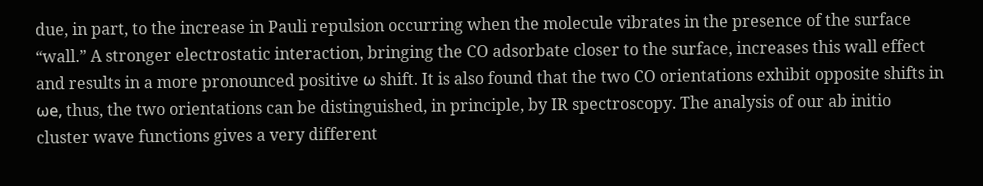due, in part, to the increase in Pauli repulsion occurring when the molecule vibrates in the presence of the surface “wall.” A stronger electrostatic interaction, bringing the CO adsorbate closer to the surface, increases this wall effect and results in a more pronounced positive ω shift. It is also found that the two CO orientations exhibit opposite shifts in ωe, thus, the two orientations can be distinguished, in principle, by IR spectroscopy. The analysis of our ab initio cluster wave functions gives a very different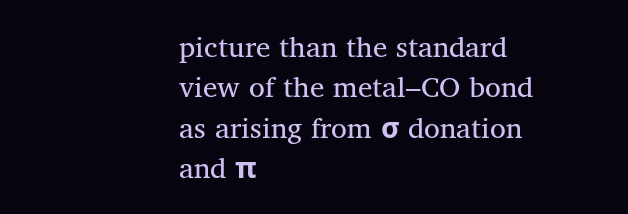picture than the standard view of the metal–CO bond as arising from σ donation and π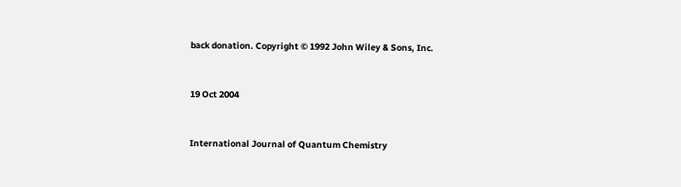back donation. Copyright © 1992 John Wiley & Sons, Inc.


19 Oct 2004


International Journal of Quantum Chemistry